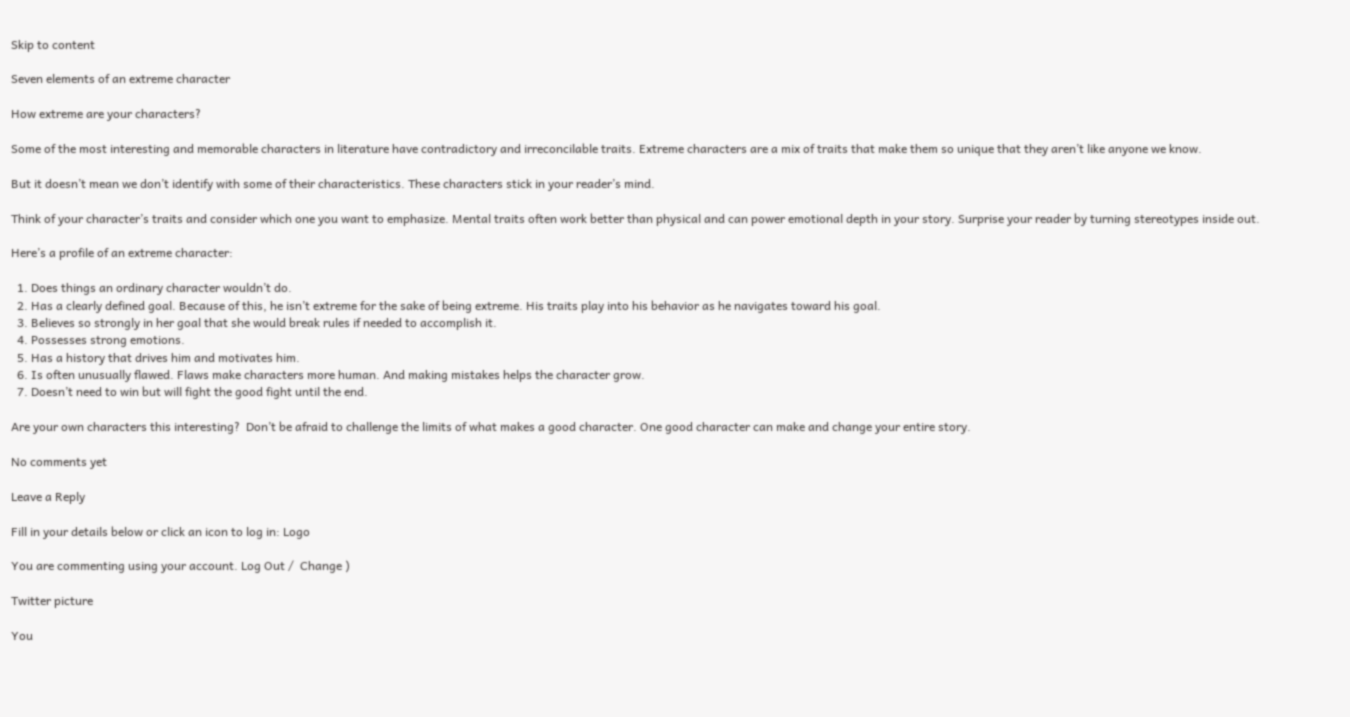Skip to content

Seven elements of an extreme character

How extreme are your characters?

Some of the most interesting and memorable characters in literature have contradictory and irreconcilable traits. Extreme characters are a mix of traits that make them so unique that they aren’t like anyone we know.

But it doesn’t mean we don’t identify with some of their characteristics. These characters stick in your reader’s mind.

Think of your character’s traits and consider which one you want to emphasize. Mental traits often work better than physical and can power emotional depth in your story. Surprise your reader by turning stereotypes inside out.

Here’s a profile of an extreme character:

  1. Does things an ordinary character wouldn’t do.
  2. Has a clearly defined goal. Because of this, he isn’t extreme for the sake of being extreme. His traits play into his behavior as he navigates toward his goal.
  3. Believes so strongly in her goal that she would break rules if needed to accomplish it.
  4. Possesses strong emotions.
  5. Has a history that drives him and motivates him.
  6. Is often unusually flawed. Flaws make characters more human. And making mistakes helps the character grow.
  7. Doesn’t need to win but will fight the good fight until the end.

Are your own characters this interesting?  Don’t be afraid to challenge the limits of what makes a good character. One good character can make and change your entire story.

No comments yet

Leave a Reply

Fill in your details below or click an icon to log in: Logo

You are commenting using your account. Log Out /  Change )

Twitter picture

You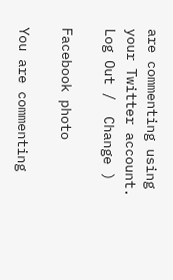are commenting using your Twitter account. Log Out /  Change )

Facebook photo

You are commenting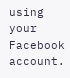using your Facebook account.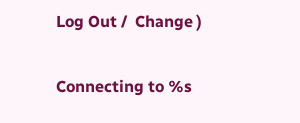Log Out /  Change )

Connecting to %s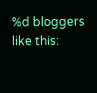%d bloggers like this: